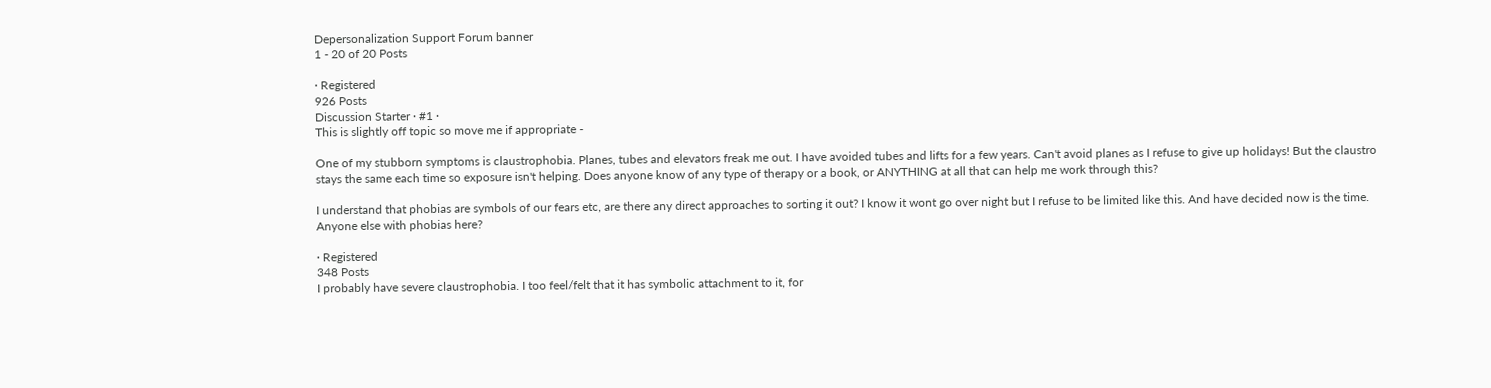Depersonalization Support Forum banner
1 - 20 of 20 Posts

· Registered
926 Posts
Discussion Starter · #1 ·
This is slightly off topic so move me if appropriate -

One of my stubborn symptoms is claustrophobia. Planes, tubes and elevators freak me out. I have avoided tubes and lifts for a few years. Can't avoid planes as I refuse to give up holidays! But the claustro stays the same each time so exposure isn't helping. Does anyone know of any type of therapy or a book, or ANYTHING at all that can help me work through this?

I understand that phobias are symbols of our fears etc, are there any direct approaches to sorting it out? I know it wont go over night but I refuse to be limited like this. And have decided now is the time. Anyone else with phobias here?

· Registered
348 Posts
I probably have severe claustrophobia. I too feel/felt that it has symbolic attachment to it, for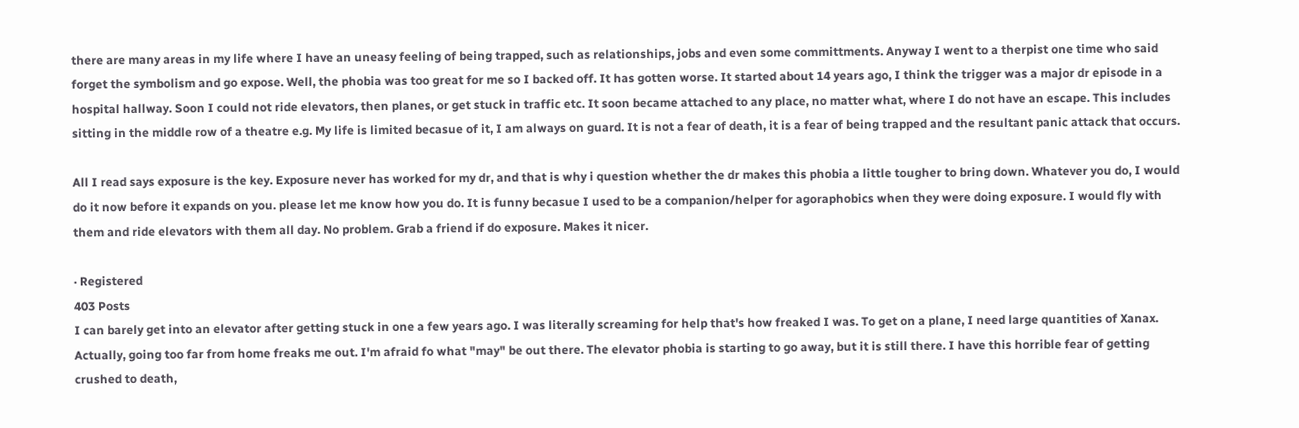there are many areas in my life where I have an uneasy feeling of being trapped, such as relationships, jobs and even some committments. Anyway I went to a therpist one time who said forget the symbolism and go expose. Well, the phobia was too great for me so I backed off. It has gotten worse. It started about 14 years ago, I think the trigger was a major dr episode in a hospital hallway. Soon I could not ride elevators, then planes, or get stuck in traffic etc. It soon became attached to any place, no matter what, where I do not have an escape. This includes sitting in the middle row of a theatre e.g. My life is limited becasue of it, I am always on guard. It is not a fear of death, it is a fear of being trapped and the resultant panic attack that occurs.

All I read says exposure is the key. Exposure never has worked for my dr, and that is why i question whether the dr makes this phobia a little tougher to bring down. Whatever you do, I would do it now before it expands on you. please let me know how you do. It is funny becasue I used to be a companion/helper for agoraphobics when they were doing exposure. I would fly with them and ride elevators with them all day. No problem. Grab a friend if do exposure. Makes it nicer.

· Registered
403 Posts
I can barely get into an elevator after getting stuck in one a few years ago. I was literally screaming for help that's how freaked I was. To get on a plane, I need large quantities of Xanax. Actually, going too far from home freaks me out. I'm afraid fo what "may" be out there. The elevator phobia is starting to go away, but it is still there. I have this horrible fear of getting crushed to death,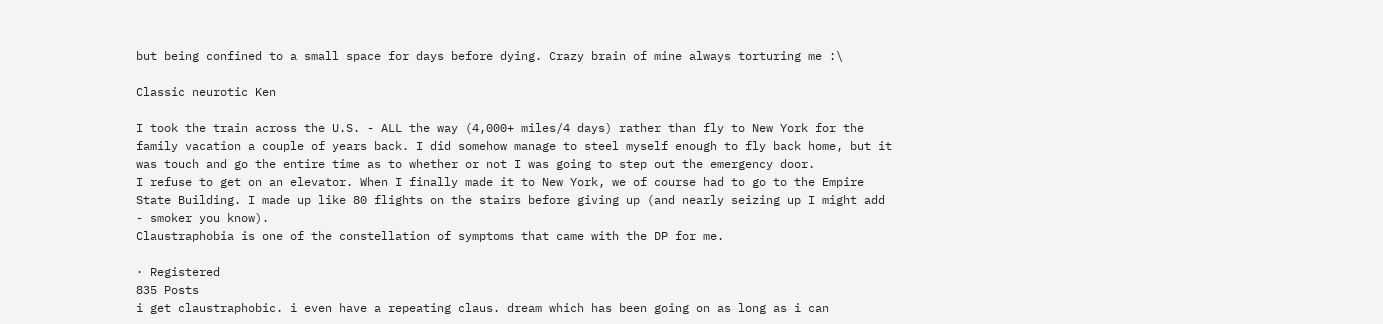but being confined to a small space for days before dying. Crazy brain of mine always torturing me :\

Classic neurotic Ken

I took the train across the U.S. - ALL the way (4,000+ miles/4 days) rather than fly to New York for the family vacation a couple of years back. I did somehow manage to steel myself enough to fly back home, but it was touch and go the entire time as to whether or not I was going to step out the emergency door.
I refuse to get on an elevator. When I finally made it to New York, we of course had to go to the Empire State Building. I made up like 80 flights on the stairs before giving up (and nearly seizing up I might add - smoker you know).
Claustraphobia is one of the constellation of symptoms that came with the DP for me.

· Registered
835 Posts
i get claustraphobic. i even have a repeating claus. dream which has been going on as long as i can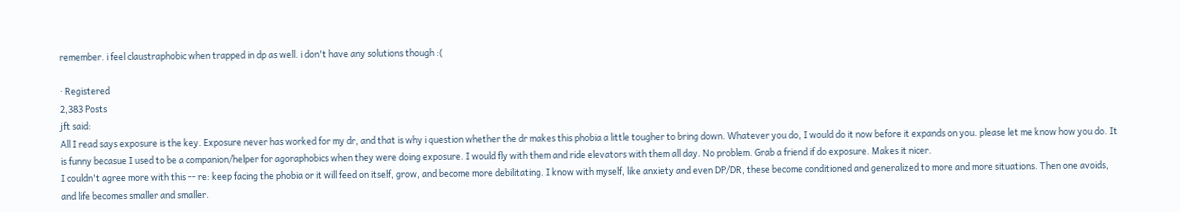remember. i feel claustraphobic when trapped in dp as well. i don't have any solutions though :(

· Registered
2,383 Posts
jft said:
All I read says exposure is the key. Exposure never has worked for my dr, and that is why i question whether the dr makes this phobia a little tougher to bring down. Whatever you do, I would do it now before it expands on you. please let me know how you do. It is funny becasue I used to be a companion/helper for agoraphobics when they were doing exposure. I would fly with them and ride elevators with them all day. No problem. Grab a friend if do exposure. Makes it nicer.
I couldn't agree more with this -- re: keep facing the phobia or it will feed on itself, grow, and become more debilitating. I know with myself, like anxiety and even DP/DR, these become conditioned and generalized to more and more situations. Then one avoids, and life becomes smaller and smaller.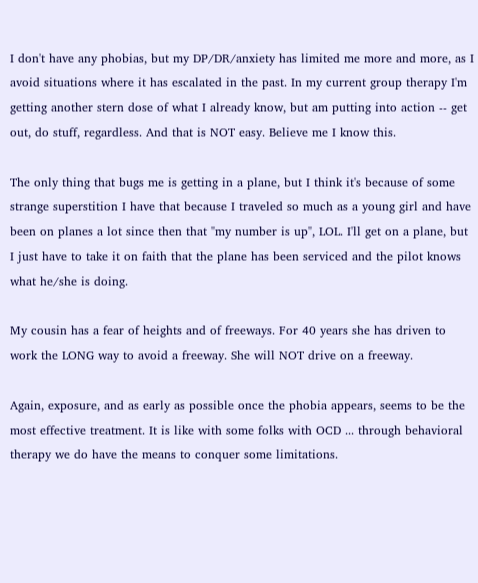I don't have any phobias, but my DP/DR/anxiety has limited me more and more, as I avoid situations where it has escalated in the past. In my current group therapy I'm getting another stern dose of what I already know, but am putting into action -- get out, do stuff, regardless. And that is NOT easy. Believe me I know this.

The only thing that bugs me is getting in a plane, but I think it's because of some strange superstition I have that because I traveled so much as a young girl and have been on planes a lot since then that "my number is up", LOL. I'll get on a plane, but I just have to take it on faith that the plane has been serviced and the pilot knows what he/she is doing.

My cousin has a fear of heights and of freeways. For 40 years she has driven to work the LONG way to avoid a freeway. She will NOT drive on a freeway.

Again, exposure, and as early as possible once the phobia appears, seems to be the most effective treatment. It is like with some folks with OCD ... through behavioral therapy we do have the means to conquer some limitations.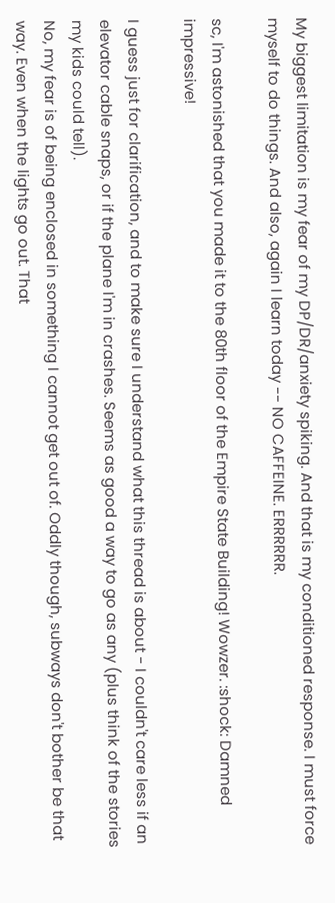My biggest limitation is my fear of my DP/DR/anxiety spiking. And that is my conditioned response. I must force myself to do things. And also, again I learn today -- NO CAFFEINE. ERRRRRR.

sc, I'm astonished that you made it to the 80th floor of the Empire State Building! Wowzer. :shock: Damned impressive!

I guess just for clarification, and to make sure I understand what this thread is about - I couldn't care less if an elevator cable snaps, or if the plane I'm in crashes. Seems as good a way to go as any (plus think of the stories my kids could tell).
No, my fear is of being enclosed in something I cannot get out of. Oddly though, subways don't bother be that way. Even when the lights go out. That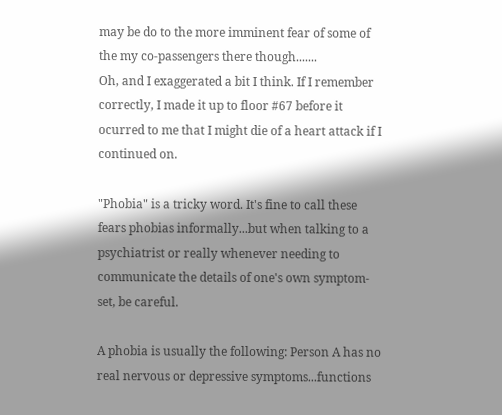may be do to the more imminent fear of some of the my co-passengers there though.......
Oh, and I exaggerated a bit I think. If I remember correctly, I made it up to floor #67 before it ocurred to me that I might die of a heart attack if I continued on.

"Phobia" is a tricky word. It's fine to call these fears phobias informally...but when talking to a psychiatrist or really whenever needing to communicate the details of one's own symptom-set, be careful.

A phobia is usually the following: Person A has no real nervous or depressive symptoms...functions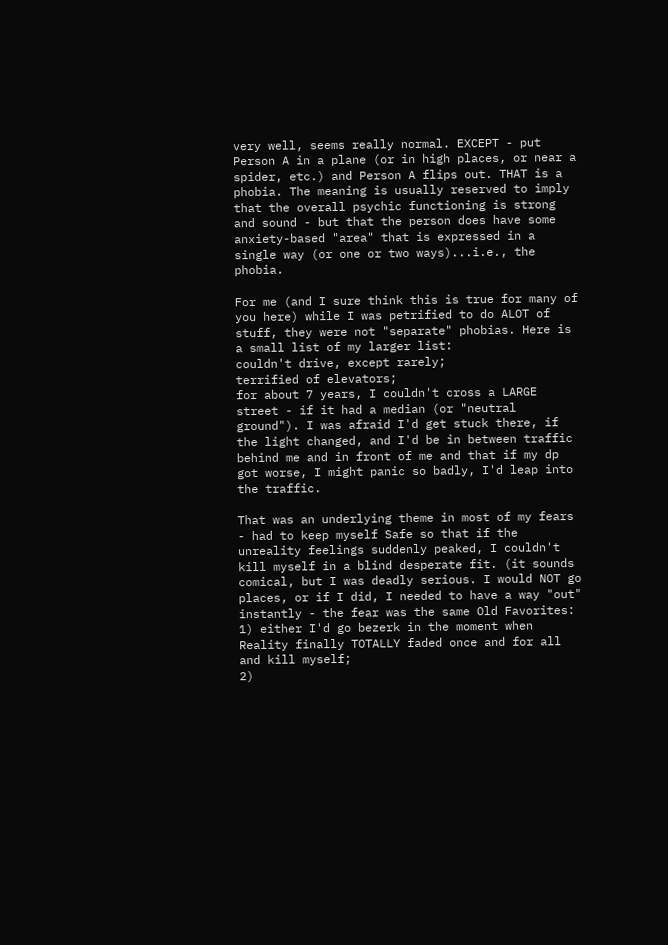very well, seems really normal. EXCEPT - put Person A in a plane (or in high places, or near a spider, etc.) and Person A flips out. THAT is a phobia. The meaning is usually reserved to imply that the overall psychic functioning is strong and sound - but that the person does have some anxiety-based "area" that is expressed in a single way (or one or two ways)...i.e., the phobia.

For me (and I sure think this is true for many of you here) while I was petrified to do ALOT of stuff, they were not "separate" phobias. Here is a small list of my larger list:
couldn't drive, except rarely;
terrified of elevators;
for about 7 years, I couldn't cross a LARGE street - if it had a median (or "neutral ground"). I was afraid I'd get stuck there, if the light changed, and I'd be in between traffic behind me and in front of me and that if my dp got worse, I might panic so badly, I'd leap into the traffic.

That was an underlying theme in most of my fears - had to keep myself Safe so that if the unreality feelings suddenly peaked, I couldn't kill myself in a blind desperate fit. (it sounds comical, but I was deadly serious. I would NOT go places, or if I did, I needed to have a way "out" instantly - the fear was the same Old Favorites:
1) either I'd go bezerk in the moment when Reality finally TOTALLY faded once and for all and kill myself;
2)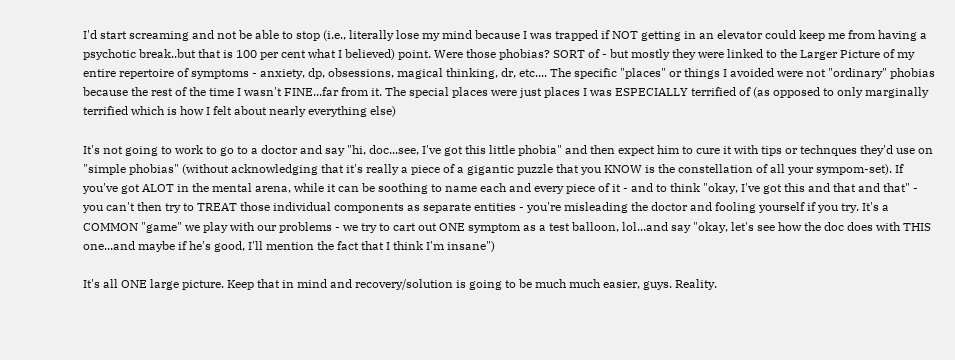I'd start screaming and not be able to stop (i.e., literally lose my mind because I was trapped if NOT getting in an elevator could keep me from having a psychotic break..but that is 100 per cent what I believed) point. Were those phobias? SORT of - but mostly they were linked to the Larger Picture of my entire repertoire of symptoms - anxiety, dp, obsessions, magical thinking, dr, etc.... The specific "places" or things I avoided were not "ordinary" phobias because the rest of the time I wasn't FINE...far from it. The special places were just places I was ESPECIALLY terrified of (as opposed to only marginally terrified which is how I felt about nearly everything else)

It's not going to work to go to a doctor and say "hi, doc...see, I've got this little phobia" and then expect him to cure it with tips or technques they'd use on "simple phobias" (without acknowledging that it's really a piece of a gigantic puzzle that you KNOW is the constellation of all your sympom-set). If you've got ALOT in the mental arena, while it can be soothing to name each and every piece of it - and to think "okay, I've got this and that and that" - you can't then try to TREAT those individual components as separate entities - you're misleading the doctor and fooling yourself if you try. It's a COMMON "game" we play with our problems - we try to cart out ONE symptom as a test balloon, lol...and say "okay, let's see how the doc does with THIS one...and maybe if he's good, I'll mention the fact that I think I'm insane")

It's all ONE large picture. Keep that in mind and recovery/solution is going to be much much easier, guys. Reality.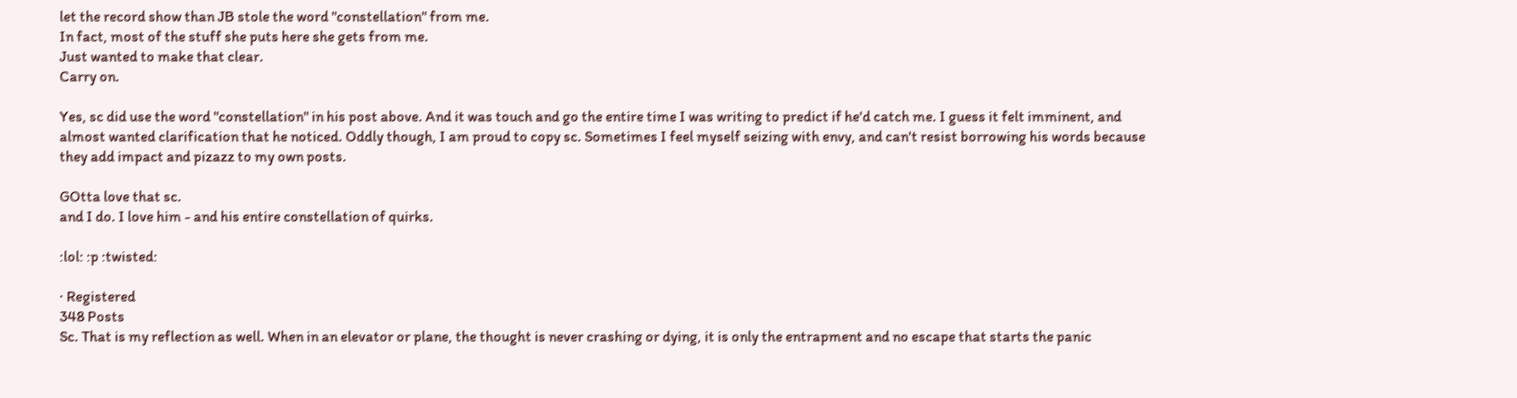let the record show than JB stole the word "constellation" from me.
In fact, most of the stuff she puts here she gets from me.
Just wanted to make that clear.
Carry on.

Yes, sc did use the word "constellation" in his post above. And it was touch and go the entire time I was writing to predict if he'd catch me. I guess it felt imminent, and almost wanted clarification that he noticed. Oddly though, I am proud to copy sc. Sometimes I feel myself seizing with envy, and can't resist borrowing his words because they add impact and pizazz to my own posts.

GOtta love that sc.
and I do. I love him - and his entire constellation of quirks.

:lol: :p :twisted:

· Registered
348 Posts
Sc. That is my reflection as well. When in an elevator or plane, the thought is never crashing or dying, it is only the entrapment and no escape that starts the panic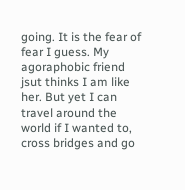going. It is the fear of fear I guess. My agoraphobic friend jsut thinks I am like her. But yet I can travel around the world if I wanted to, cross bridges and go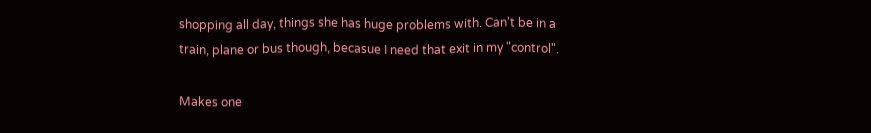shopping all day, things she has huge problems with. Can't be in a train, plane or bus though, becasue I need that exit in my "control".

Makes one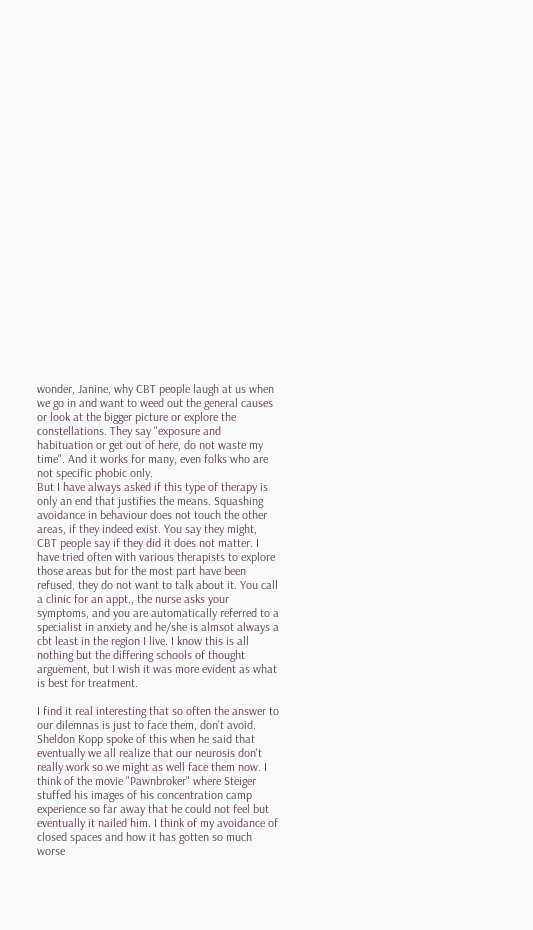wonder, Janine, why CBT people laugh at us when we go in and want to weed out the general causes or look at the bigger picture or explore the constellations. They say "exposure and habituation or get out of here, do not waste my time". And it works for many, even folks who are not specific phobic only.
But I have always asked if this type of therapy is only an end that justifies the means. Squashing avoidance in behaviour does not touch the other areas, if they indeed exist. You say they might, CBT people say if they did it does not matter. I have tried often with various therapists to explore those areas but for the most part have been refused, they do not want to talk about it. You call a clinic for an appt., the nurse asks your symptoms, and you are automatically referred to a specialist in anxiety and he/she is almsot always a cbt least in the region I live. I know this is all nothing but the differing schools of thought arguement, but I wish it was more evident as what is best for treatment.

I find it real interesting that so often the answer to our dilemnas is just to face them, don't avoid. Sheldon Kopp spoke of this when he said that eventually we all realize that our neurosis don't really work so we might as well face them now. I think of the movie "Pawnbroker" where Steiger stuffed his images of his concentration camp experience so far away that he could not feel but eventually it nailed him. I think of my avoidance of closed spaces and how it has gotten so much worse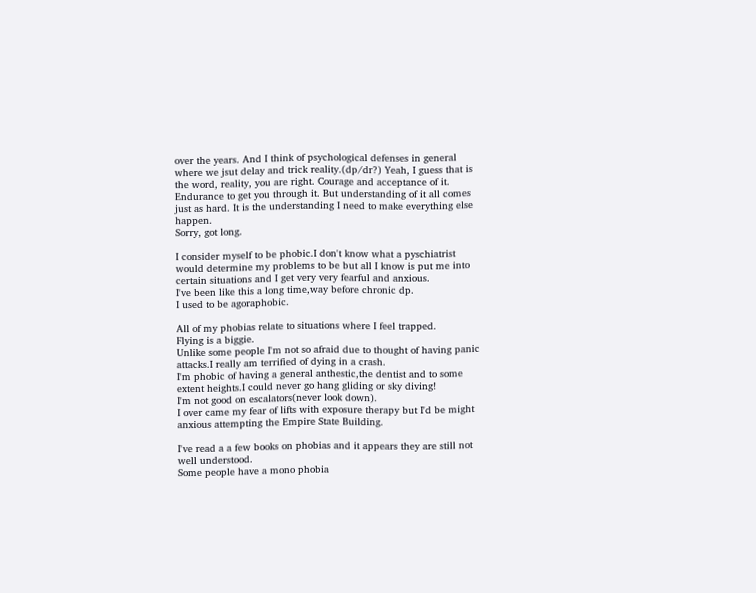over the years. And I think of psychological defenses in general where we jsut delay and trick reality.(dp/dr?) Yeah, I guess that is the word, reality, you are right. Courage and acceptance of it. Endurance to get you through it. But understanding of it all comes just as hard. It is the understanding I need to make everything else happen.
Sorry, got long.

I consider myself to be phobic.I don't know what a pyschiatrist would determine my problems to be but all I know is put me into certain situations and I get very very fearful and anxious.
I've been like this a long time,way before chronic dp.
I used to be agoraphobic.

All of my phobias relate to situations where I feel trapped.
Flying is a biggie.
Unlike some people I'm not so afraid due to thought of having panic attacks.I really am terrified of dying in a crash.
I'm phobic of having a general anthestic,the dentist and to some extent heights.I could never go hang gliding or sky diving!
I'm not good on escalators(never look down).
I over came my fear of lifts with exposure therapy but I'd be might anxious attempting the Empire State Building.

I've read a a few books on phobias and it appears they are still not well understood.
Some people have a mono phobia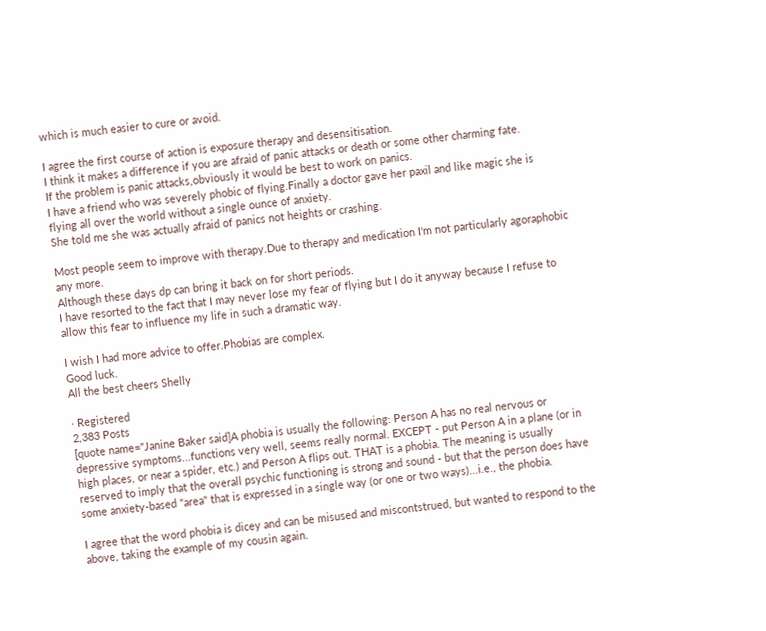which is much easier to cure or avoid.

I agree the first course of action is exposure therapy and desensitisation.
I think it makes a difference if you are afraid of panic attacks or death or some other charming fate.
If the problem is panic attacks,obviously it would be best to work on panics.
I have a friend who was severely phobic of flying.Finally a doctor gave her paxil and like magic she is flying all over the world without a single ounce of anxiety.
She told me she was actually afraid of panics not heights or crashing.

Most people seem to improve with therapy.Due to therapy and medication I'm not particularly agoraphobic any more.
Although these days dp can bring it back on for short periods.
I have resorted to the fact that I may never lose my fear of flying but I do it anyway because I refuse to allow this fear to influence my life in such a dramatic way.

I wish I had more advice to offer.Phobias are complex.
Good luck.
All the best cheers Shelly

· Registered
2,383 Posts
[quote name="Janine Baker said]A phobia is usually the following: Person A has no real nervous or depressive symptoms...functions very well, seems really normal. EXCEPT - put Person A in a plane (or in high places, or near a spider, etc.) and Person A flips out. THAT is a phobia. The meaning is usually reserved to imply that the overall psychic functioning is strong and sound - but that the person does have some anxiety-based "area" that is expressed in a single way (or one or two ways)...i.e., the phobia.

I agree that the word phobia is dicey and can be misused and miscontstrued, but wanted to respond to the above, taking the example of my cousin again.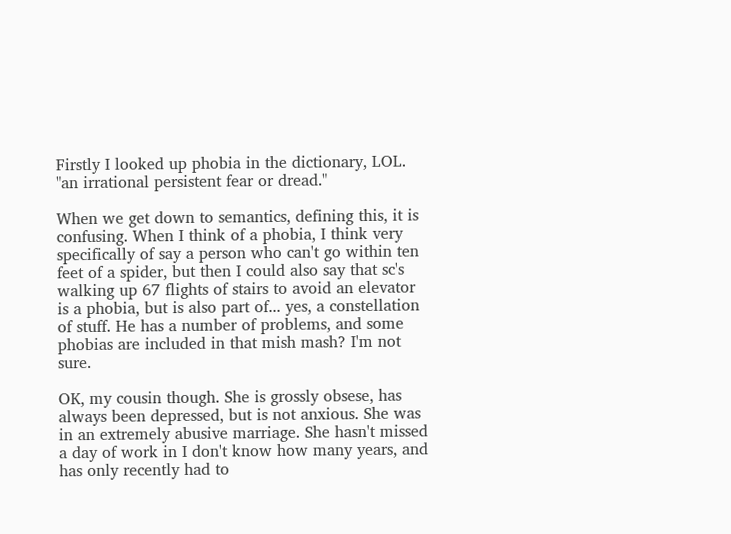Firstly I looked up phobia in the dictionary, LOL. "an irrational persistent fear or dread."

When we get down to semantics, defining this, it is confusing. When I think of a phobia, I think very specifically of say a person who can't go within ten feet of a spider, but then I could also say that sc's walking up 67 flights of stairs to avoid an elevator is a phobia, but is also part of... yes, a constellation of stuff. He has a number of problems, and some phobias are included in that mish mash? I'm not sure.

OK, my cousin though. She is grossly obsese, has always been depressed, but is not anxious. She was in an extremely abusive marriage. She hasn't missed a day of work in I don't know how many years, and has only recently had to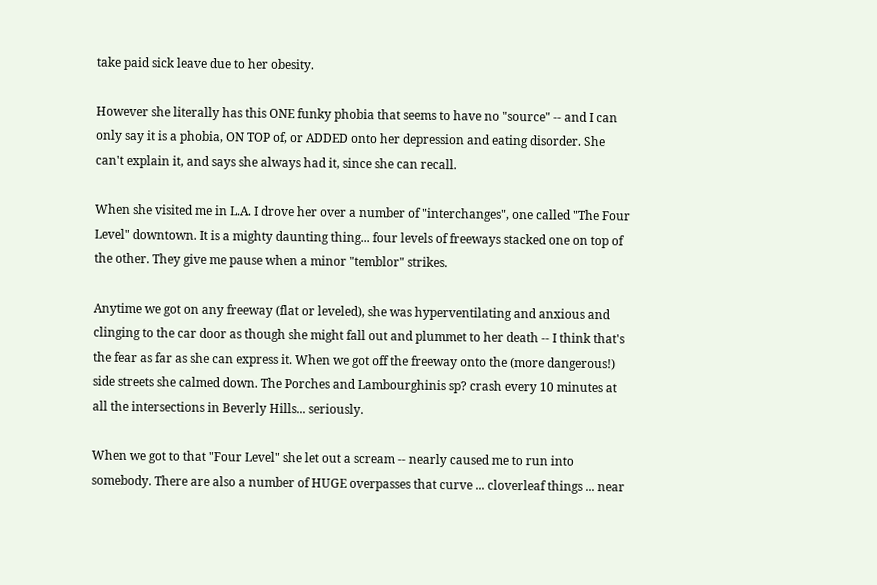take paid sick leave due to her obesity.

However she literally has this ONE funky phobia that seems to have no "source" -- and I can only say it is a phobia, ON TOP of, or ADDED onto her depression and eating disorder. She can't explain it, and says she always had it, since she can recall.

When she visited me in L.A. I drove her over a number of "interchanges", one called "The Four Level" downtown. It is a mighty daunting thing... four levels of freeways stacked one on top of the other. They give me pause when a minor "temblor" strikes.

Anytime we got on any freeway (flat or leveled), she was hyperventilating and anxious and clinging to the car door as though she might fall out and plummet to her death -- I think that's the fear as far as she can express it. When we got off the freeway onto the (more dangerous!) side streets she calmed down. The Porches and Lambourghinis sp? crash every 10 minutes at all the intersections in Beverly Hills... seriously.

When we got to that "Four Level" she let out a scream -- nearly caused me to run into somebody. There are also a number of HUGE overpasses that curve ... cloverleaf things ... near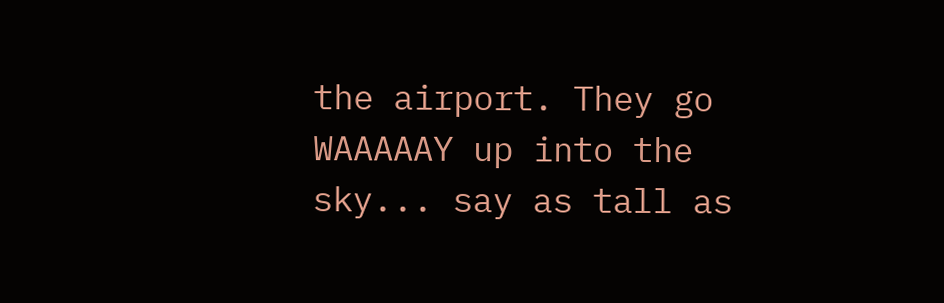the airport. They go WAAAAAY up into the sky... say as tall as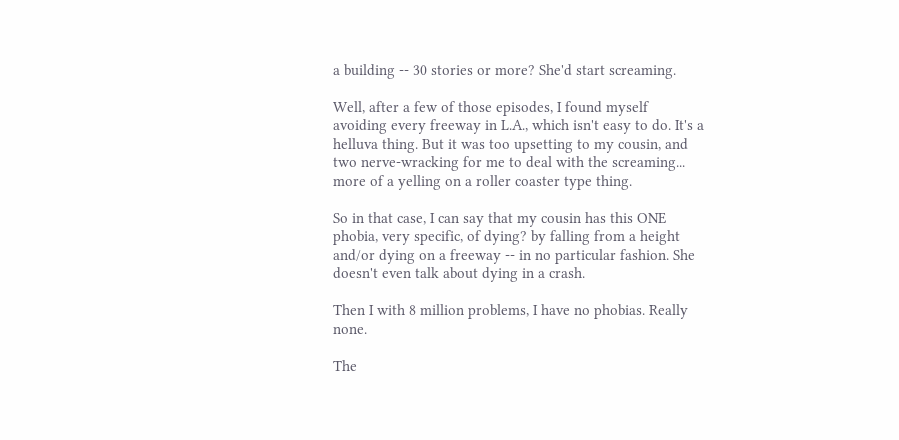a building -- 30 stories or more? She'd start screaming.

Well, after a few of those episodes, I found myself avoiding every freeway in L.A., which isn't easy to do. It's a helluva thing. But it was too upsetting to my cousin, and two nerve-wracking for me to deal with the screaming... more of a yelling on a roller coaster type thing.

So in that case, I can say that my cousin has this ONE phobia, very specific, of dying? by falling from a height and/or dying on a freeway -- in no particular fashion. She doesn't even talk about dying in a crash.

Then I with 8 million problems, I have no phobias. Really none.

The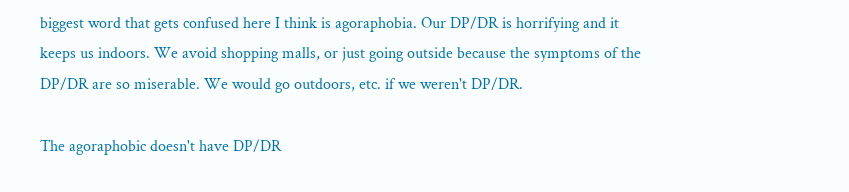biggest word that gets confused here I think is agoraphobia. Our DP/DR is horrifying and it keeps us indoors. We avoid shopping malls, or just going outside because the symptoms of the DP/DR are so miserable. We would go outdoors, etc. if we weren't DP/DR.

The agoraphobic doesn't have DP/DR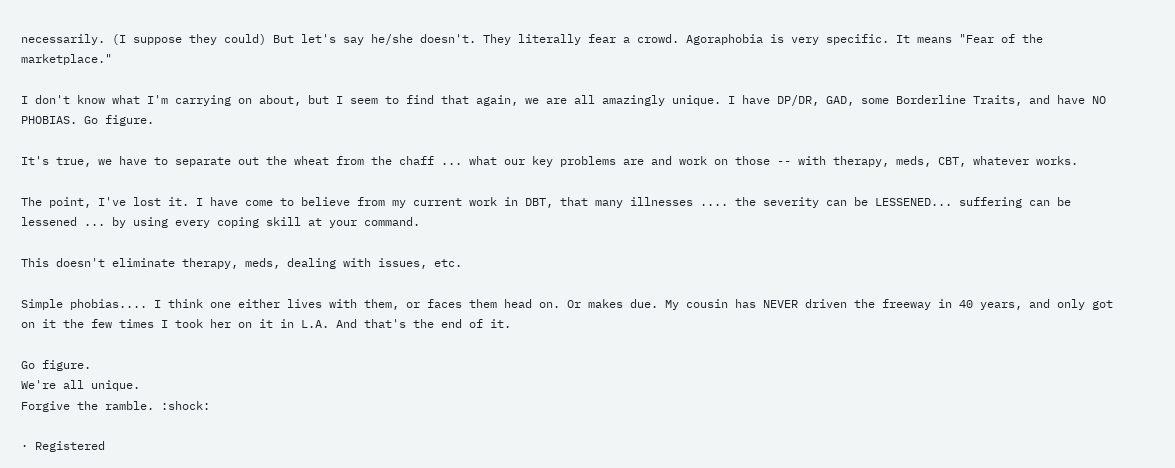necessarily. (I suppose they could) But let's say he/she doesn't. They literally fear a crowd. Agoraphobia is very specific. It means "Fear of the marketplace."

I don't know what I'm carrying on about, but I seem to find that again, we are all amazingly unique. I have DP/DR, GAD, some Borderline Traits, and have NO PHOBIAS. Go figure.

It's true, we have to separate out the wheat from the chaff ... what our key problems are and work on those -- with therapy, meds, CBT, whatever works.

The point, I've lost it. I have come to believe from my current work in DBT, that many illnesses .... the severity can be LESSENED... suffering can be lessened ... by using every coping skill at your command.

This doesn't eliminate therapy, meds, dealing with issues, etc.

Simple phobias.... I think one either lives with them, or faces them head on. Or makes due. My cousin has NEVER driven the freeway in 40 years, and only got on it the few times I took her on it in L.A. And that's the end of it.

Go figure.
We're all unique.
Forgive the ramble. :shock:

· Registered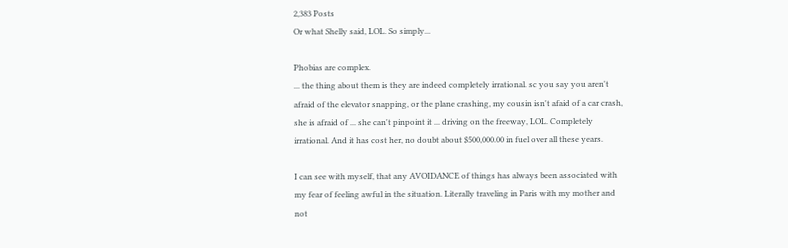2,383 Posts
Or what Shelly said, LOL. So simply...

Phobias are complex.
... the thing about them is they are indeed completely irrational. sc you say you aren't afraid of the elevator snapping, or the plane crashing, my cousin isn't afaid of a car crash, she is afraid of ... she can't pinpoint it ... driving on the freeway, LOL. Completely irrational. And it has cost her, no doubt about $500,000.00 in fuel over all these years.

I can see with myself, that any AVOIDANCE of things has always been associated with my fear of feeling awful in the situation. Literally traveling in Paris with my mother and not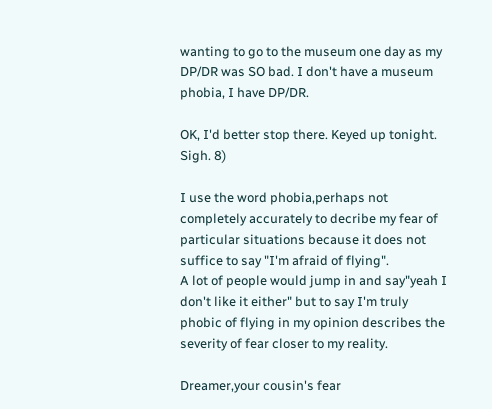wanting to go to the museum one day as my DP/DR was SO bad. I don't have a museum phobia, I have DP/DR.

OK, I'd better stop there. Keyed up tonight.
Sigh. 8)

I use the word phobia,perhaps not completely accurately to decribe my fear of particular situations because it does not suffice to say "I'm afraid of flying".
A lot of people would jump in and say"yeah I don't like it either" but to say I'm truly phobic of flying in my opinion describes the severity of fear closer to my reality.

Dreamer,your cousin's fear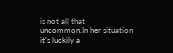is not all that uncommon.In her situation it's luckily a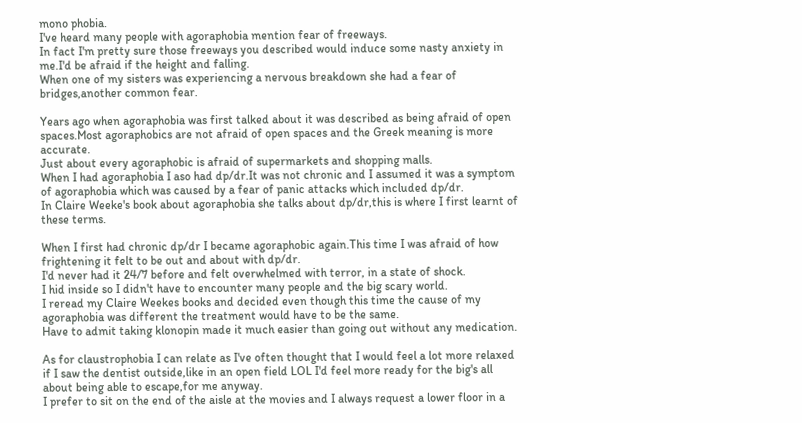mono phobia.
I've heard many people with agoraphobia mention fear of freeways.
In fact I'm pretty sure those freeways you described would induce some nasty anxiety in me.I'd be afraid if the height and falling.
When one of my sisters was experiencing a nervous breakdown she had a fear of bridges,another common fear.

Years ago when agoraphobia was first talked about it was described as being afraid of open spaces.Most agoraphobics are not afraid of open spaces and the Greek meaning is more accurate.
Just about every agoraphobic is afraid of supermarkets and shopping malls.
When I had agoraphobia I aso had dp/dr.It was not chronic and I assumed it was a symptom of agoraphobia which was caused by a fear of panic attacks which included dp/dr.
In Claire Weeke's book about agoraphobia she talks about dp/dr,this is where I first learnt of these terms.

When I first had chronic dp/dr I became agoraphobic again.This time I was afraid of how frightening it felt to be out and about with dp/dr.
I'd never had it 24/7 before and felt overwhelmed with terror, in a state of shock.
I hid inside so I didn't have to encounter many people and the big scary world.
I reread my Claire Weekes books and decided even though this time the cause of my agoraphobia was different the treatment would have to be the same.
Have to admit taking klonopin made it much easier than going out without any medication.

As for claustrophobia I can relate as I've often thought that I would feel a lot more relaxed if I saw the dentist outside,like in an open field LOL I'd feel more ready for the big's all about being able to escape,for me anyway.
I prefer to sit on the end of the aisle at the movies and I always request a lower floor in a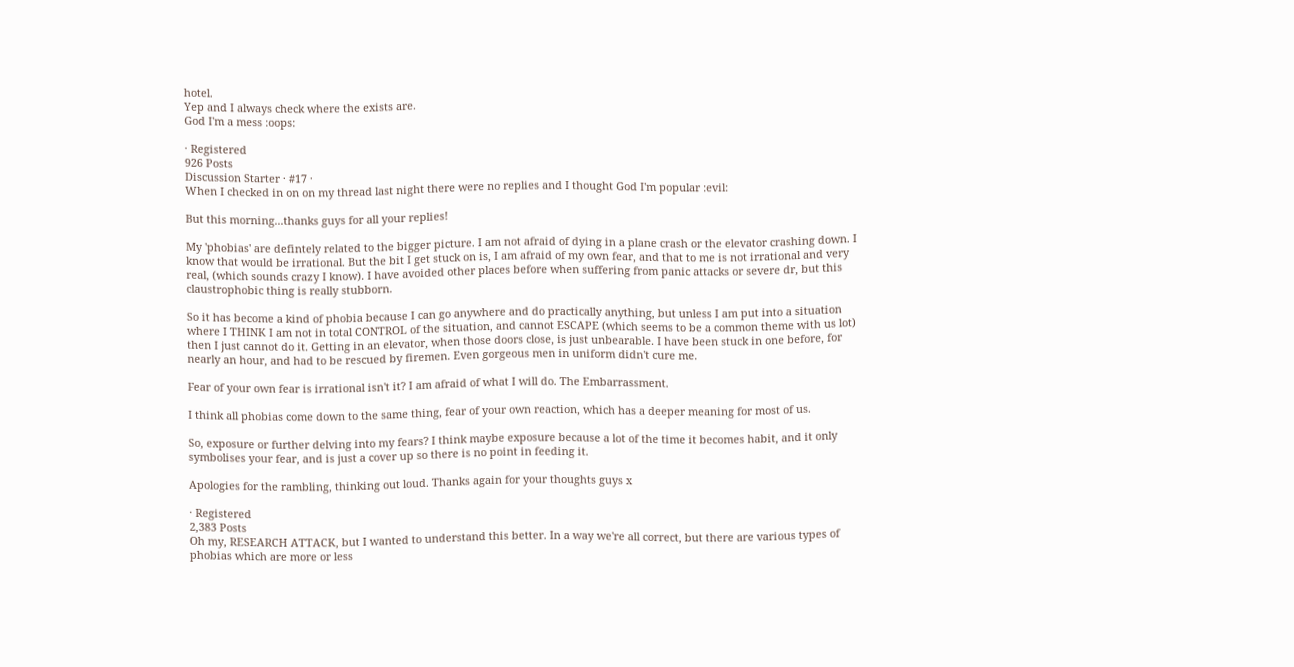hotel.
Yep and I always check where the exists are.
God I'm a mess :oops:

· Registered
926 Posts
Discussion Starter · #17 ·
When I checked in on on my thread last night there were no replies and I thought God I'm popular :evil:

But this morning...thanks guys for all your replies!

My 'phobias' are defintely related to the bigger picture. I am not afraid of dying in a plane crash or the elevator crashing down. I know that would be irrational. But the bit I get stuck on is, I am afraid of my own fear, and that to me is not irrational and very real, (which sounds crazy I know). I have avoided other places before when suffering from panic attacks or severe dr, but this claustrophobic thing is really stubborn.

So it has become a kind of phobia because I can go anywhere and do practically anything, but unless I am put into a situation where I THINK I am not in total CONTROL of the situation, and cannot ESCAPE (which seems to be a common theme with us lot) then I just cannot do it. Getting in an elevator, when those doors close, is just unbearable. I have been stuck in one before, for nearly an hour, and had to be rescued by firemen. Even gorgeous men in uniform didn't cure me.

Fear of your own fear is irrational isn't it? I am afraid of what I will do. The Embarrassment.

I think all phobias come down to the same thing, fear of your own reaction, which has a deeper meaning for most of us.

So, exposure or further delving into my fears? I think maybe exposure because a lot of the time it becomes habit, and it only symbolises your fear, and is just a cover up so there is no point in feeding it.

Apologies for the rambling, thinking out loud. Thanks again for your thoughts guys x

· Registered
2,383 Posts
Oh my, RESEARCH ATTACK, but I wanted to understand this better. In a way we're all correct, but there are various types of phobias which are more or less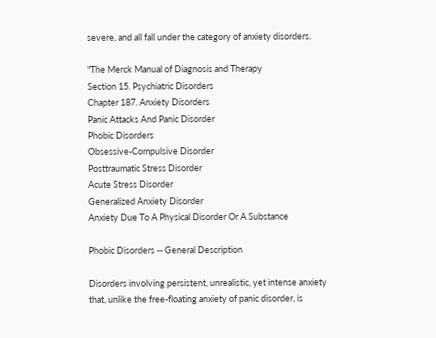severe, and all fall under the category of anxiety disorders.

"The Merck Manual of Diagnosis and Therapy
Section 15. Psychiatric Disorders
Chapter 187. Anxiety Disorders
Panic Attacks And Panic Disorder
Phobic Disorders
Obsessive-Compulsive Disorder
Posttraumatic Stress Disorder
Acute Stress Disorder
Generalized Anxiety Disorder
Anxiety Due To A Physical Disorder Or A Substance

Phobic Disorders -- General Description

Disorders involving persistent, unrealistic, yet intense anxiety
that, unlike the free-floating anxiety of panic disorder, is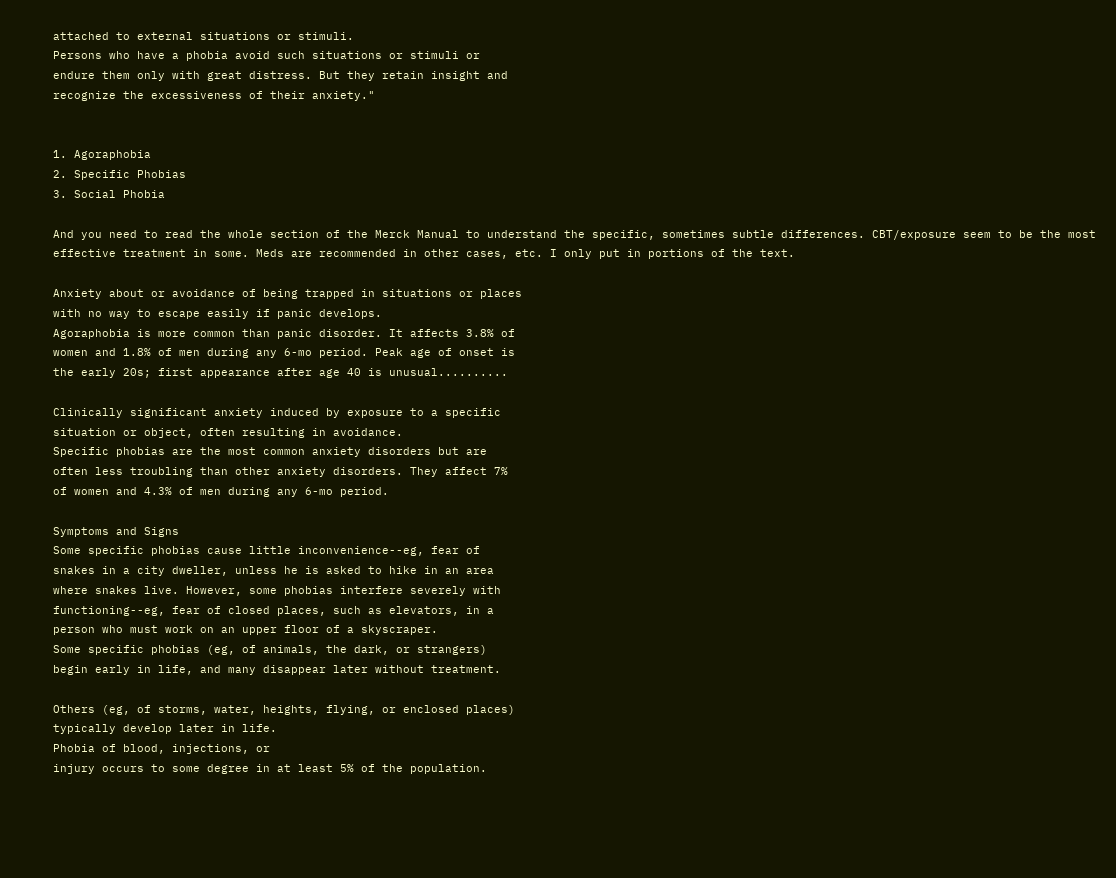attached to external situations or stimuli.
Persons who have a phobia avoid such situations or stimuli or
endure them only with great distress. But they retain insight and
recognize the excessiveness of their anxiety."


1. Agoraphobia
2. Specific Phobias
3. Social Phobia

And you need to read the whole section of the Merck Manual to understand the specific, sometimes subtle differences. CBT/exposure seem to be the most effective treatment in some. Meds are recommended in other cases, etc. I only put in portions of the text.

Anxiety about or avoidance of being trapped in situations or places
with no way to escape easily if panic develops.
Agoraphobia is more common than panic disorder. It affects 3.8% of
women and 1.8% of men during any 6-mo period. Peak age of onset is
the early 20s; first appearance after age 40 is unusual..........

Clinically significant anxiety induced by exposure to a specific
situation or object, often resulting in avoidance.
Specific phobias are the most common anxiety disorders but are
often less troubling than other anxiety disorders. They affect 7%
of women and 4.3% of men during any 6-mo period.

Symptoms and Signs
Some specific phobias cause little inconvenience--eg, fear of
snakes in a city dweller, unless he is asked to hike in an area
where snakes live. However, some phobias interfere severely with
functioning--eg, fear of closed places, such as elevators, in a
person who must work on an upper floor of a skyscraper.
Some specific phobias (eg, of animals, the dark, or strangers)
begin early in life, and many disappear later without treatment.

Others (eg, of storms, water, heights, flying, or enclosed places)
typically develop later in life.
Phobia of blood, injections, or
injury occurs to some degree in at least 5% of the population.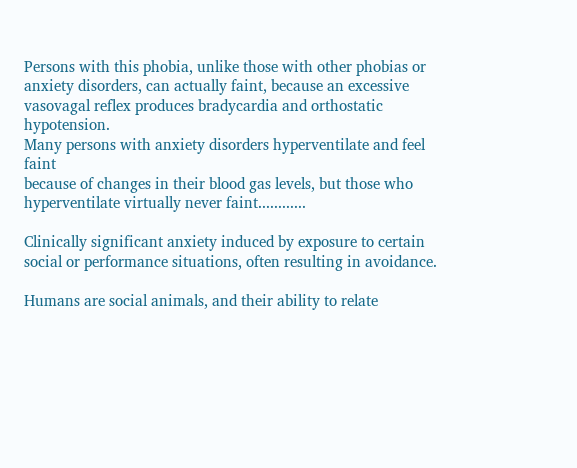Persons with this phobia, unlike those with other phobias or
anxiety disorders, can actually faint, because an excessive
vasovagal reflex produces bradycardia and orthostatic hypotension.
Many persons with anxiety disorders hyperventilate and feel faint
because of changes in their blood gas levels, but those who
hyperventilate virtually never faint............

Clinically significant anxiety induced by exposure to certain
social or performance situations, often resulting in avoidance.

Humans are social animals, and their ability to relate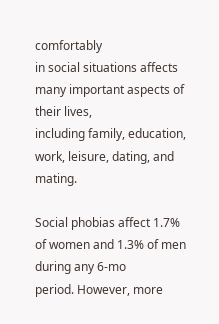comfortably
in social situations affects many important aspects of their lives,
including family, education, work, leisure, dating, and mating.

Social phobias affect 1.7% of women and 1.3% of men during any 6-mo
period. However, more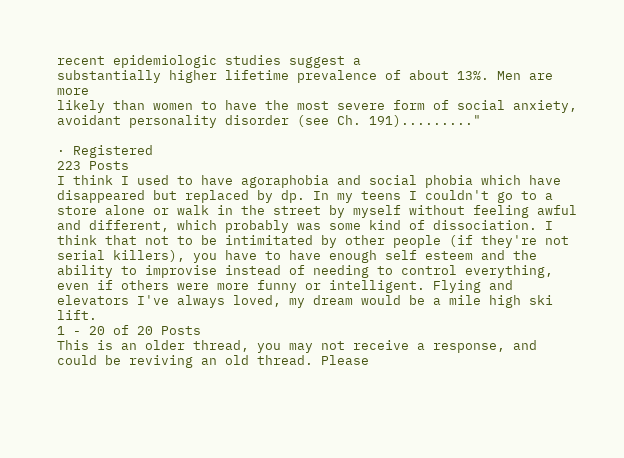recent epidemiologic studies suggest a
substantially higher lifetime prevalence of about 13%. Men are more
likely than women to have the most severe form of social anxiety,
avoidant personality disorder (see Ch. 191)........."

· Registered
223 Posts
I think I used to have agoraphobia and social phobia which have disappeared but replaced by dp. In my teens I couldn't go to a store alone or walk in the street by myself without feeling awful and different, which probably was some kind of dissociation. I think that not to be intimitated by other people (if they're not serial killers), you have to have enough self esteem and the ability to improvise instead of needing to control everything, even if others were more funny or intelligent. Flying and elevators I've always loved, my dream would be a mile high ski lift.
1 - 20 of 20 Posts
This is an older thread, you may not receive a response, and could be reviving an old thread. Please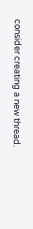consider creating a new thread.